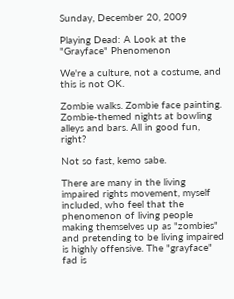Sunday, December 20, 2009

Playing Dead: A Look at the "Grayface" Phenomenon

We're a culture, not a costume, and this is not OK.

Zombie walks. Zombie face painting. Zombie-themed nights at bowling alleys and bars. All in good fun, right?

Not so fast, kemo sabe.

There are many in the living impaired rights movement, myself included, who feel that the phenomenon of living people making themselves up as "zombies" and pretending to be living impaired is highly offensive. The "grayface" fad is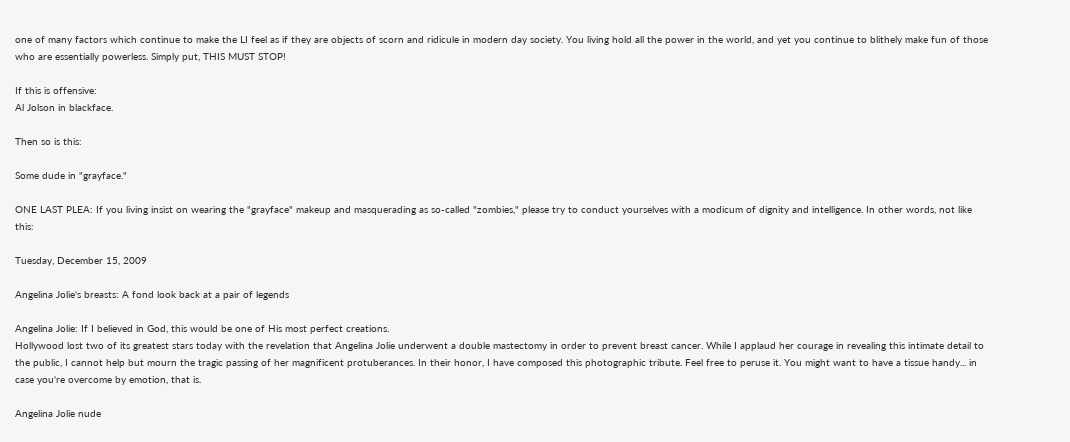one of many factors which continue to make the LI feel as if they are objects of scorn and ridicule in modern day society. You living hold all the power in the world, and yet you continue to blithely make fun of those who are essentially powerless. Simply put, THIS MUST STOP!

If this is offensive:
Al Jolson in blackface.

Then so is this:

Some dude in "grayface."

ONE LAST PLEA: If you living insist on wearing the "grayface" makeup and masquerading as so-called "zombies," please try to conduct yourselves with a modicum of dignity and intelligence. In other words, not like this:

Tuesday, December 15, 2009

Angelina Jolie's breasts: A fond look back at a pair of legends

Angelina Jolie: If I believed in God, this would be one of His most perfect creations.
Hollywood lost two of its greatest stars today with the revelation that Angelina Jolie underwent a double mastectomy in order to prevent breast cancer. While I applaud her courage in revealing this intimate detail to the public, I cannot help but mourn the tragic passing of her magnificent protuberances. In their honor, I have composed this photographic tribute. Feel free to peruse it. You might want to have a tissue handy... in case you're overcome by emotion, that is.

Angelina Jolie nude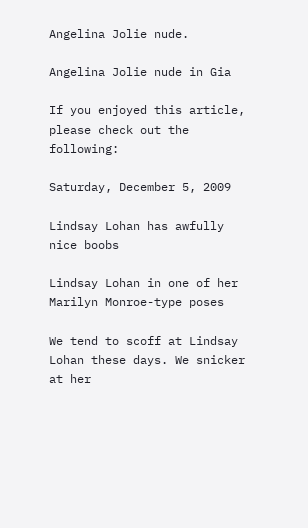Angelina Jolie nude.

Angelina Jolie nude in Gia

If you enjoyed this article, please check out the following:

Saturday, December 5, 2009

Lindsay Lohan has awfully nice boobs

Lindsay Lohan in one of her Marilyn Monroe-type poses

We tend to scoff at Lindsay Lohan these days. We snicker at her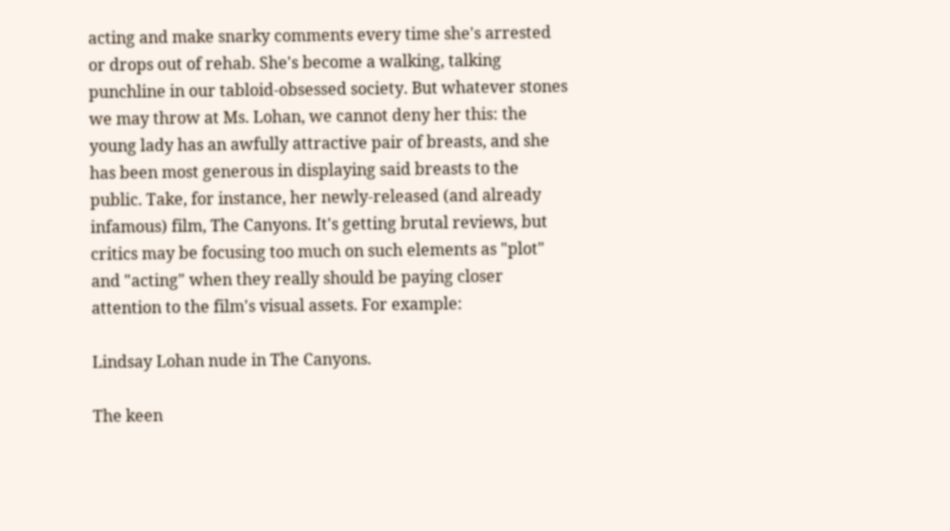acting and make snarky comments every time she's arrested or drops out of rehab. She's become a walking, talking punchline in our tabloid-obsessed society. But whatever stones we may throw at Ms. Lohan, we cannot deny her this: the young lady has an awfully attractive pair of breasts, and she has been most generous in displaying said breasts to the public. Take, for instance, her newly-released (and already infamous) film, The Canyons. It's getting brutal reviews, but critics may be focusing too much on such elements as "plot" and "acting" when they really should be paying closer attention to the film's visual assets. For example:

Lindsay Lohan nude in The Canyons.

The keen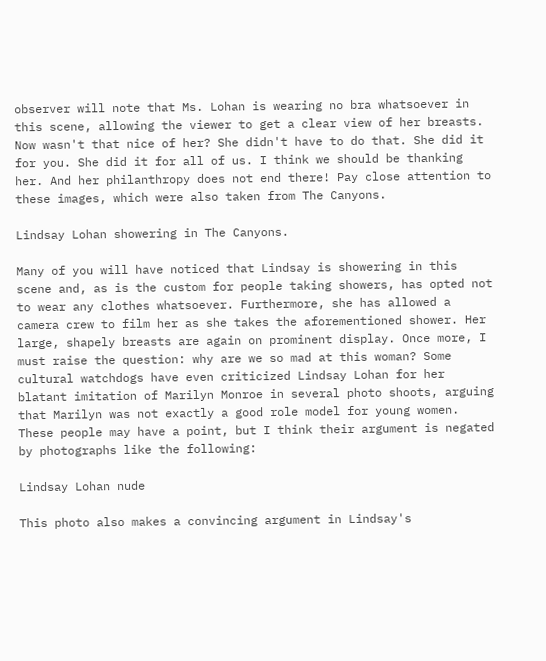observer will note that Ms. Lohan is wearing no bra whatsoever in this scene, allowing the viewer to get a clear view of her breasts. Now wasn't that nice of her? She didn't have to do that. She did it for you. She did it for all of us. I think we should be thanking her. And her philanthropy does not end there! Pay close attention to these images, which were also taken from The Canyons.

Lindsay Lohan showering in The Canyons.

Many of you will have noticed that Lindsay is showering in this scene and, as is the custom for people taking showers, has opted not to wear any clothes whatsoever. Furthermore, she has allowed a camera crew to film her as she takes the aforementioned shower. Her large, shapely breasts are again on prominent display. Once more, I must raise the question: why are we so mad at this woman? Some cultural watchdogs have even criticized Lindsay Lohan for her blatant imitation of Marilyn Monroe in several photo shoots, arguing that Marilyn was not exactly a good role model for young women. These people may have a point, but I think their argument is negated by photographs like the following:

Lindsay Lohan nude

This photo also makes a convincing argument in Lindsay's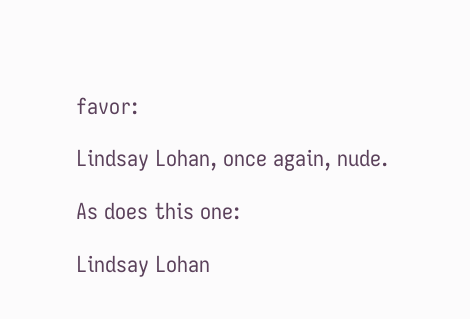favor:

Lindsay Lohan, once again, nude.

As does this one:

Lindsay Lohan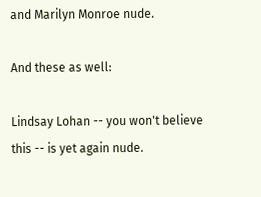and Marilyn Monroe nude.

And these as well:

Lindsay Lohan -- you won't believe this -- is yet again nude.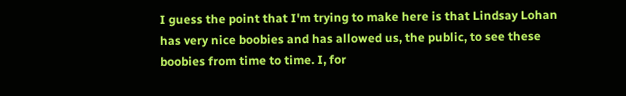I guess the point that I'm trying to make here is that Lindsay Lohan has very nice boobies and has allowed us, the public, to see these boobies from time to time. I, for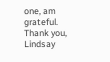one, am grateful. Thank you, Lindsay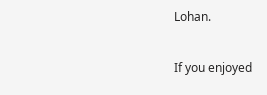Lohan.

If you enjoyed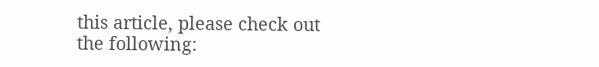this article, please check out the following: